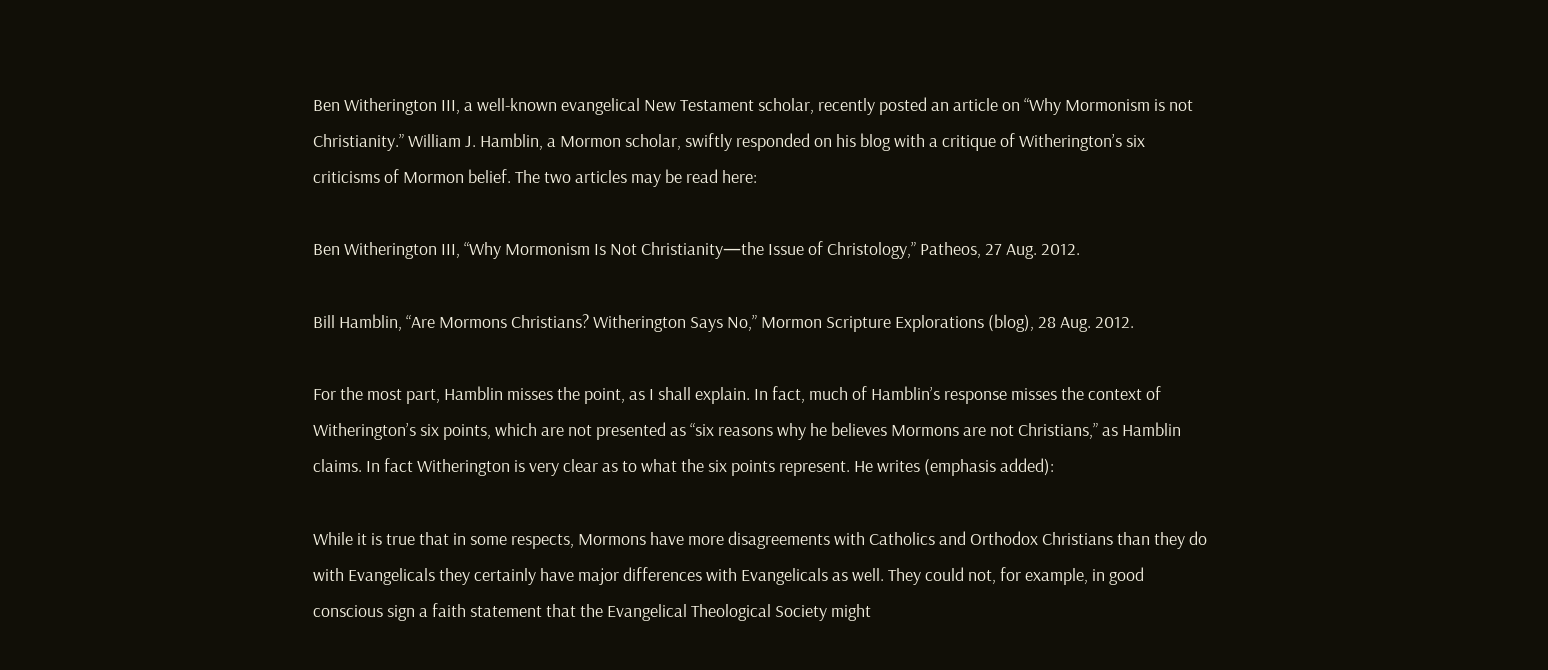Ben Witherington III, a well-known evangelical New Testament scholar, recently posted an article on “Why Mormonism is not Christianity.” William J. Hamblin, a Mormon scholar, swiftly responded on his blog with a critique of Witherington’s six criticisms of Mormon belief. The two articles may be read here:

Ben Witherington III, “Why Mormonism Is Not Christianity—the Issue of Christology,” Patheos, 27 Aug. 2012.

Bill Hamblin, “Are Mormons Christians? Witherington Says No,” Mormon Scripture Explorations (blog), 28 Aug. 2012.

For the most part, Hamblin misses the point, as I shall explain. In fact, much of Hamblin’s response misses the context of Witherington’s six points, which are not presented as “six reasons why he believes Mormons are not Christians,” as Hamblin claims. In fact Witherington is very clear as to what the six points represent. He writes (emphasis added):

While it is true that in some respects, Mormons have more disagreements with Catholics and Orthodox Christians than they do with Evangelicals they certainly have major differences with Evangelicals as well. They could not, for example, in good conscious sign a faith statement that the Evangelical Theological Society might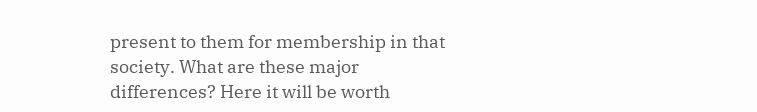present to them for membership in that society. What are these major differences? Here it will be worth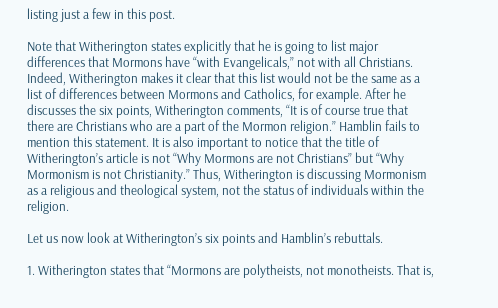listing just a few in this post.

Note that Witherington states explicitly that he is going to list major differences that Mormons have “with Evangelicals,” not with all Christians. Indeed, Witherington makes it clear that this list would not be the same as a list of differences between Mormons and Catholics, for example. After he discusses the six points, Witherington comments, “It is of course true that there are Christians who are a part of the Mormon religion.” Hamblin fails to mention this statement. It is also important to notice that the title of Witherington’s article is not “Why Mormons are not Christians” but “Why Mormonism is not Christianity.” Thus, Witherington is discussing Mormonism as a religious and theological system, not the status of individuals within the religion.

Let us now look at Witherington’s six points and Hamblin’s rebuttals.

1. Witherington states that “Mormons are polytheists, not monotheists. That is,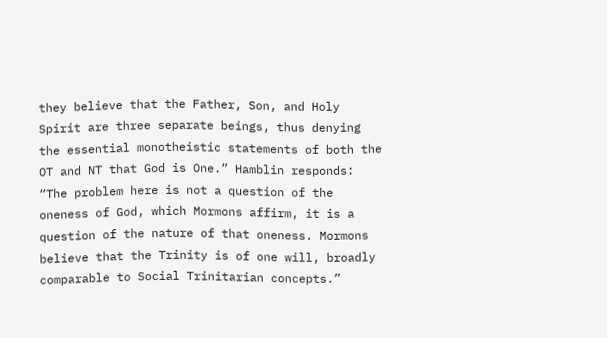they believe that the Father, Son, and Holy Spirit are three separate beings, thus denying the essential monotheistic statements of both the OT and NT that God is One.” Hamblin responds: “The problem here is not a question of the oneness of God, which Mormons affirm, it is a question of the nature of that oneness. Mormons believe that the Trinity is of one will, broadly comparable to Social Trinitarian concepts.”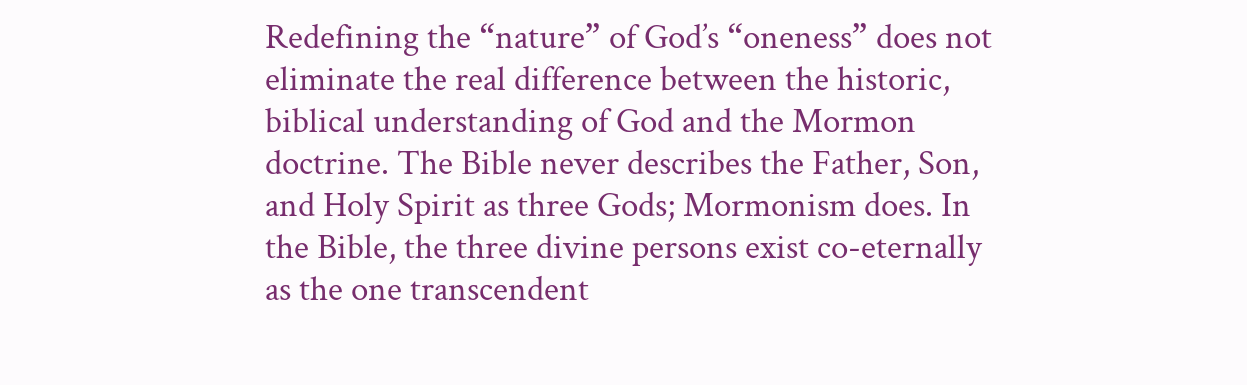Redefining the “nature” of God’s “oneness” does not eliminate the real difference between the historic, biblical understanding of God and the Mormon doctrine. The Bible never describes the Father, Son, and Holy Spirit as three Gods; Mormonism does. In the Bible, the three divine persons exist co-eternally as the one transcendent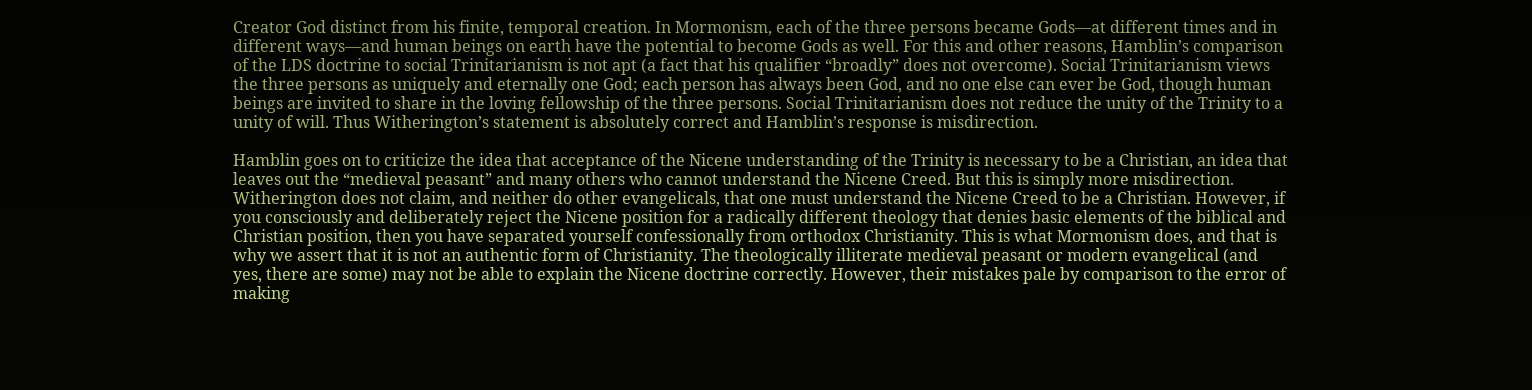Creator God distinct from his finite, temporal creation. In Mormonism, each of the three persons became Gods—at different times and in different ways—and human beings on earth have the potential to become Gods as well. For this and other reasons, Hamblin’s comparison of the LDS doctrine to social Trinitarianism is not apt (a fact that his qualifier “broadly” does not overcome). Social Trinitarianism views the three persons as uniquely and eternally one God; each person has always been God, and no one else can ever be God, though human beings are invited to share in the loving fellowship of the three persons. Social Trinitarianism does not reduce the unity of the Trinity to a unity of will. Thus Witherington’s statement is absolutely correct and Hamblin’s response is misdirection.

Hamblin goes on to criticize the idea that acceptance of the Nicene understanding of the Trinity is necessary to be a Christian, an idea that leaves out the “medieval peasant” and many others who cannot understand the Nicene Creed. But this is simply more misdirection. Witherington does not claim, and neither do other evangelicals, that one must understand the Nicene Creed to be a Christian. However, if you consciously and deliberately reject the Nicene position for a radically different theology that denies basic elements of the biblical and Christian position, then you have separated yourself confessionally from orthodox Christianity. This is what Mormonism does, and that is why we assert that it is not an authentic form of Christianity. The theologically illiterate medieval peasant or modern evangelical (and yes, there are some) may not be able to explain the Nicene doctrine correctly. However, their mistakes pale by comparison to the error of making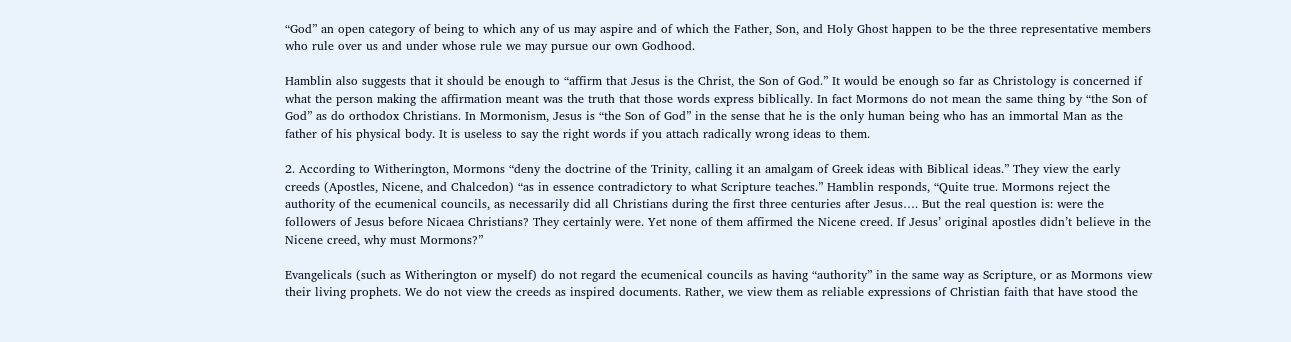“God” an open category of being to which any of us may aspire and of which the Father, Son, and Holy Ghost happen to be the three representative members who rule over us and under whose rule we may pursue our own Godhood.

Hamblin also suggests that it should be enough to “affirm that Jesus is the Christ, the Son of God.” It would be enough so far as Christology is concerned if what the person making the affirmation meant was the truth that those words express biblically. In fact Mormons do not mean the same thing by “the Son of God” as do orthodox Christians. In Mormonism, Jesus is “the Son of God” in the sense that he is the only human being who has an immortal Man as the father of his physical body. It is useless to say the right words if you attach radically wrong ideas to them.

2. According to Witherington, Mormons “deny the doctrine of the Trinity, calling it an amalgam of Greek ideas with Biblical ideas.” They view the early creeds (Apostles, Nicene, and Chalcedon) “as in essence contradictory to what Scripture teaches.” Hamblin responds, “Quite true. Mormons reject the authority of the ecumenical councils, as necessarily did all Christians during the first three centuries after Jesus…. But the real question is: were the followers of Jesus before Nicaea Christians? They certainly were. Yet none of them affirmed the Nicene creed. If Jesus’ original apostles didn’t believe in the Nicene creed, why must Mormons?”

Evangelicals (such as Witherington or myself) do not regard the ecumenical councils as having “authority” in the same way as Scripture, or as Mormons view their living prophets. We do not view the creeds as inspired documents. Rather, we view them as reliable expressions of Christian faith that have stood the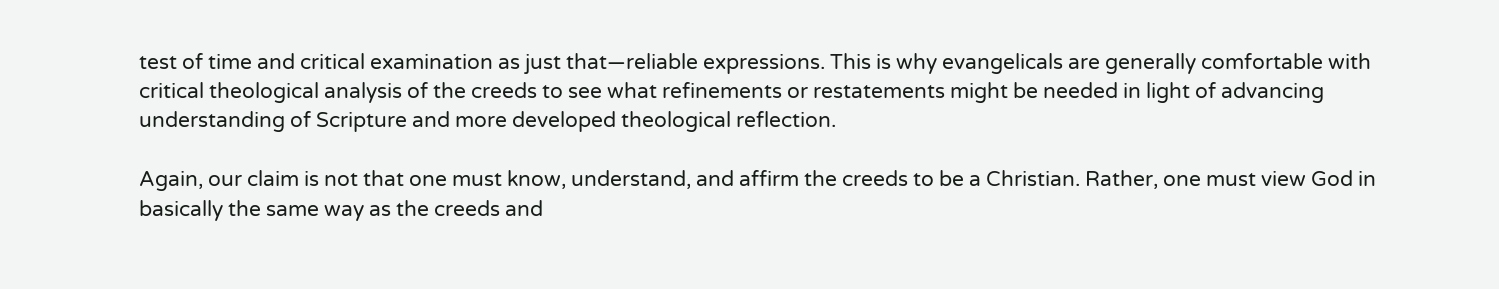test of time and critical examination as just that—reliable expressions. This is why evangelicals are generally comfortable with critical theological analysis of the creeds to see what refinements or restatements might be needed in light of advancing understanding of Scripture and more developed theological reflection.

Again, our claim is not that one must know, understand, and affirm the creeds to be a Christian. Rather, one must view God in basically the same way as the creeds and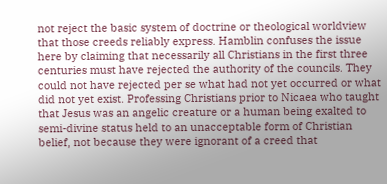not reject the basic system of doctrine or theological worldview that those creeds reliably express. Hamblin confuses the issue here by claiming that necessarily all Christians in the first three centuries must have rejected the authority of the councils. They could not have rejected per se what had not yet occurred or what did not yet exist. Professing Christians prior to Nicaea who taught that Jesus was an angelic creature or a human being exalted to semi-divine status held to an unacceptable form of Christian belief, not because they were ignorant of a creed that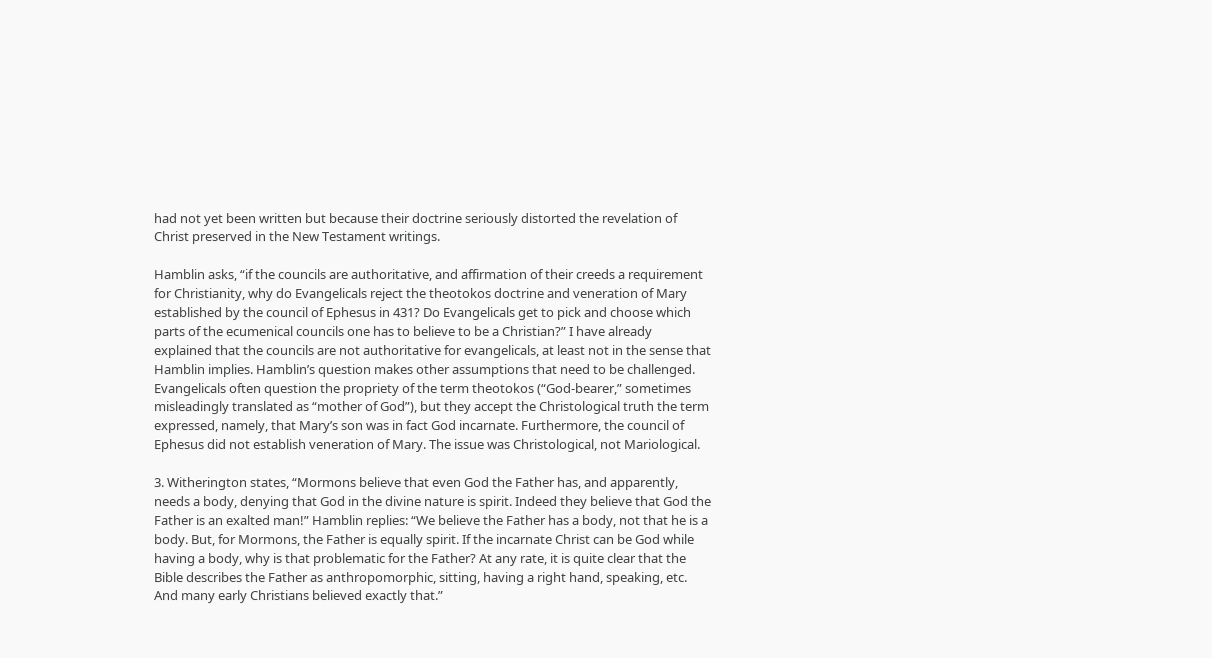had not yet been written but because their doctrine seriously distorted the revelation of Christ preserved in the New Testament writings.

Hamblin asks, “if the councils are authoritative, and affirmation of their creeds a requirement for Christianity, why do Evangelicals reject the theotokos doctrine and veneration of Mary established by the council of Ephesus in 431? Do Evangelicals get to pick and choose which parts of the ecumenical councils one has to believe to be a Christian?” I have already explained that the councils are not authoritative for evangelicals, at least not in the sense that Hamblin implies. Hamblin’s question makes other assumptions that need to be challenged. Evangelicals often question the propriety of the term theotokos (“God-bearer,” sometimes misleadingly translated as “mother of God”), but they accept the Christological truth the term expressed, namely, that Mary’s son was in fact God incarnate. Furthermore, the council of Ephesus did not establish veneration of Mary. The issue was Christological, not Mariological.

3. Witherington states, “Mormons believe that even God the Father has, and apparently, needs a body, denying that God in the divine nature is spirit. Indeed they believe that God the Father is an exalted man!” Hamblin replies: “We believe the Father has a body, not that he is a body. But, for Mormons, the Father is equally spirit. If the incarnate Christ can be God while having a body, why is that problematic for the Father? At any rate, it is quite clear that the Bible describes the Father as anthropomorphic, sitting, having a right hand, speaking, etc. And many early Christians believed exactly that.”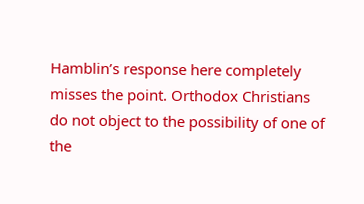Hamblin’s response here completely misses the point. Orthodox Christians do not object to the possibility of one of the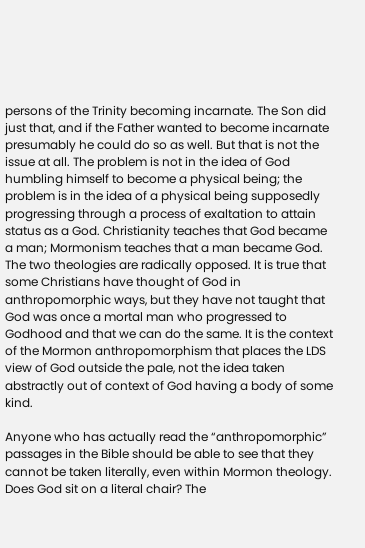persons of the Trinity becoming incarnate. The Son did just that, and if the Father wanted to become incarnate presumably he could do so as well. But that is not the issue at all. The problem is not in the idea of God humbling himself to become a physical being; the problem is in the idea of a physical being supposedly progressing through a process of exaltation to attain status as a God. Christianity teaches that God became a man; Mormonism teaches that a man became God. The two theologies are radically opposed. It is true that some Christians have thought of God in anthropomorphic ways, but they have not taught that God was once a mortal man who progressed to Godhood and that we can do the same. It is the context of the Mormon anthropomorphism that places the LDS view of God outside the pale, not the idea taken abstractly out of context of God having a body of some kind.

Anyone who has actually read the “anthropomorphic” passages in the Bible should be able to see that they cannot be taken literally, even within Mormon theology. Does God sit on a literal chair? The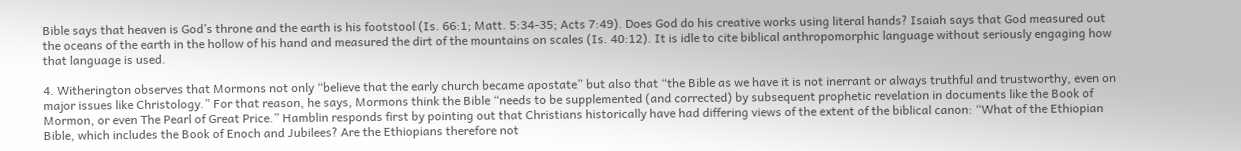Bible says that heaven is God’s throne and the earth is his footstool (Is. 66:1; Matt. 5:34-35; Acts 7:49). Does God do his creative works using literal hands? Isaiah says that God measured out the oceans of the earth in the hollow of his hand and measured the dirt of the mountains on scales (Is. 40:12). It is idle to cite biblical anthropomorphic language without seriously engaging how that language is used.

4. Witherington observes that Mormons not only “believe that the early church became apostate” but also that “the Bible as we have it is not inerrant or always truthful and trustworthy, even on major issues like Christology.” For that reason, he says, Mormons think the Bible “needs to be supplemented (and corrected) by subsequent prophetic revelation in documents like the Book of Mormon, or even The Pearl of Great Price.” Hamblin responds first by pointing out that Christians historically have had differing views of the extent of the biblical canon: “What of the Ethiopian Bible, which includes the Book of Enoch and Jubilees? Are the Ethiopians therefore not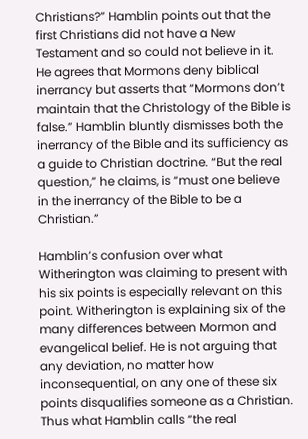Christians?” Hamblin points out that the first Christians did not have a New Testament and so could not believe in it. He agrees that Mormons deny biblical inerrancy but asserts that “Mormons don’t maintain that the Christology of the Bible is false.” Hamblin bluntly dismisses both the inerrancy of the Bible and its sufficiency as a guide to Christian doctrine. “But the real question,” he claims, is “must one believe in the inerrancy of the Bible to be a Christian.”

Hamblin’s confusion over what Witherington was claiming to present with his six points is especially relevant on this point. Witherington is explaining six of the many differences between Mormon and evangelical belief. He is not arguing that any deviation, no matter how inconsequential, on any one of these six points disqualifies someone as a Christian. Thus what Hamblin calls “the real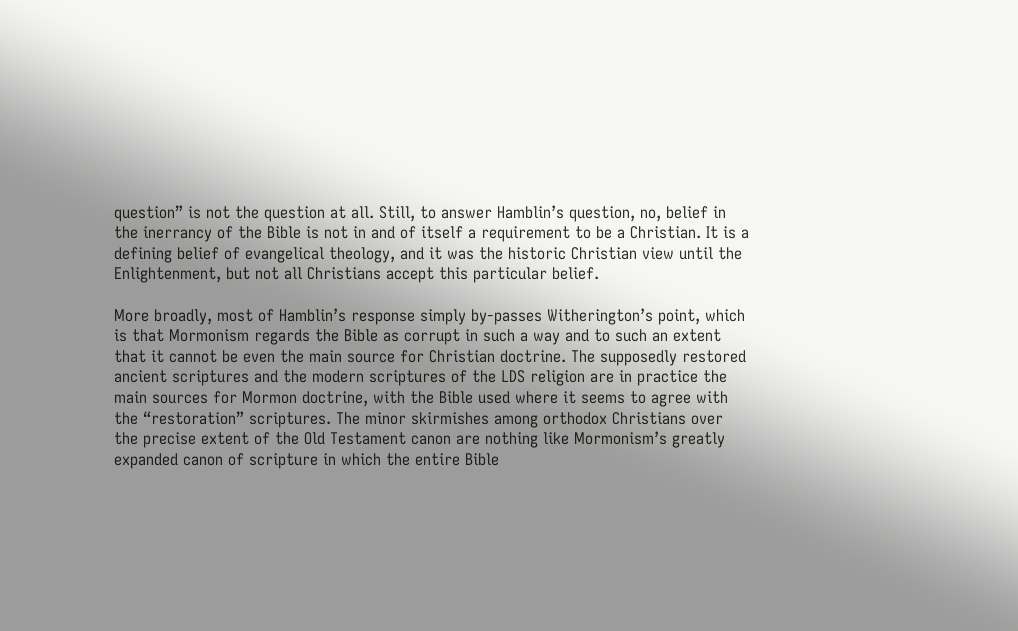question” is not the question at all. Still, to answer Hamblin’s question, no, belief in the inerrancy of the Bible is not in and of itself a requirement to be a Christian. It is a defining belief of evangelical theology, and it was the historic Christian view until the Enlightenment, but not all Christians accept this particular belief.

More broadly, most of Hamblin’s response simply by-passes Witherington’s point, which is that Mormonism regards the Bible as corrupt in such a way and to such an extent that it cannot be even the main source for Christian doctrine. The supposedly restored ancient scriptures and the modern scriptures of the LDS religion are in practice the main sources for Mormon doctrine, with the Bible used where it seems to agree with the “restoration” scriptures. The minor skirmishes among orthodox Christians over the precise extent of the Old Testament canon are nothing like Mormonism’s greatly expanded canon of scripture in which the entire Bible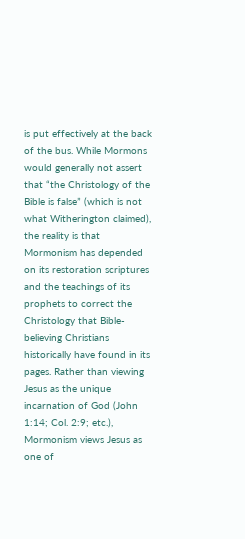is put effectively at the back of the bus. While Mormons would generally not assert that “the Christology of the Bible is false” (which is not what Witherington claimed), the reality is that Mormonism has depended on its restoration scriptures and the teachings of its prophets to correct the Christology that Bible-believing Christians historically have found in its pages. Rather than viewing Jesus as the unique incarnation of God (John 1:14; Col. 2:9; etc.), Mormonism views Jesus as one of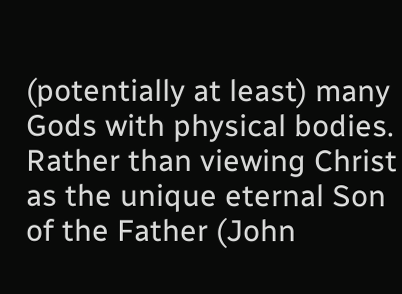(potentially at least) many Gods with physical bodies. Rather than viewing Christ as the unique eternal Son of the Father (John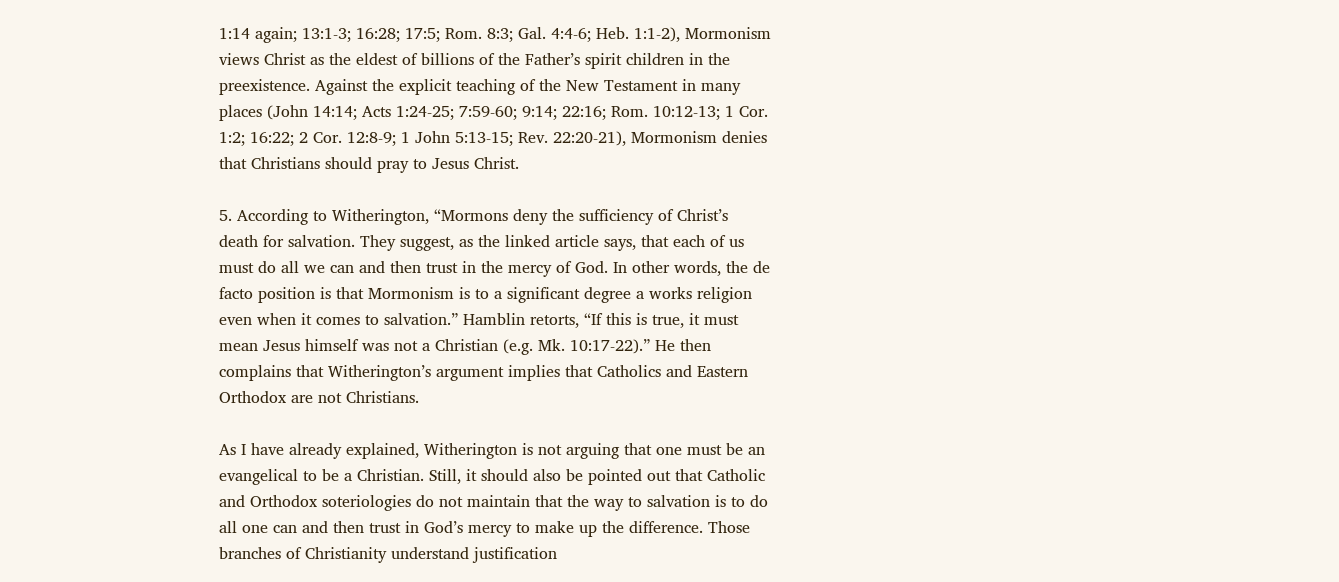1:14 again; 13:1-3; 16:28; 17:5; Rom. 8:3; Gal. 4:4-6; Heb. 1:1-2), Mormonism views Christ as the eldest of billions of the Father’s spirit children in the preexistence. Against the explicit teaching of the New Testament in many places (John 14:14; Acts 1:24-25; 7:59-60; 9:14; 22:16; Rom. 10:12-13; 1 Cor. 1:2; 16:22; 2 Cor. 12:8-9; 1 John 5:13-15; Rev. 22:20-21), Mormonism denies that Christians should pray to Jesus Christ.

5. According to Witherington, “Mormons deny the sufficiency of Christ’s death for salvation. They suggest, as the linked article says, that each of us must do all we can and then trust in the mercy of God. In other words, the de facto position is that Mormonism is to a significant degree a works religion even when it comes to salvation.” Hamblin retorts, “If this is true, it must mean Jesus himself was not a Christian (e.g. Mk. 10:17-22).” He then complains that Witherington’s argument implies that Catholics and Eastern Orthodox are not Christians.

As I have already explained, Witherington is not arguing that one must be an evangelical to be a Christian. Still, it should also be pointed out that Catholic and Orthodox soteriologies do not maintain that the way to salvation is to do all one can and then trust in God’s mercy to make up the difference. Those branches of Christianity understand justification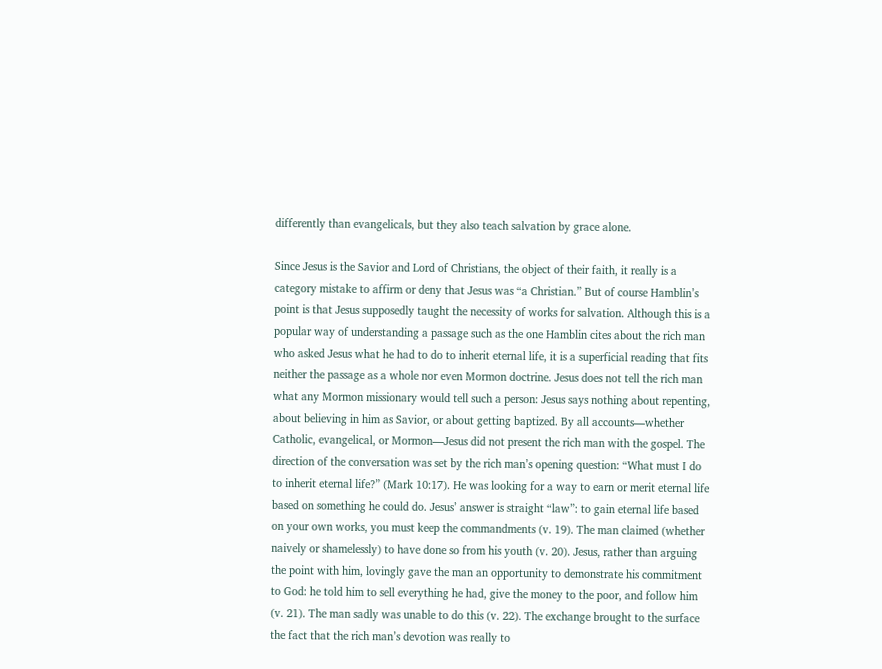differently than evangelicals, but they also teach salvation by grace alone.

Since Jesus is the Savior and Lord of Christians, the object of their faith, it really is a category mistake to affirm or deny that Jesus was “a Christian.” But of course Hamblin’s point is that Jesus supposedly taught the necessity of works for salvation. Although this is a popular way of understanding a passage such as the one Hamblin cites about the rich man who asked Jesus what he had to do to inherit eternal life, it is a superficial reading that fits neither the passage as a whole nor even Mormon doctrine. Jesus does not tell the rich man what any Mormon missionary would tell such a person: Jesus says nothing about repenting, about believing in him as Savior, or about getting baptized. By all accounts—whether Catholic, evangelical, or Mormon—Jesus did not present the rich man with the gospel. The direction of the conversation was set by the rich man’s opening question: “What must I do to inherit eternal life?” (Mark 10:17). He was looking for a way to earn or merit eternal life based on something he could do. Jesus’ answer is straight “law”: to gain eternal life based on your own works, you must keep the commandments (v. 19). The man claimed (whether naively or shamelessly) to have done so from his youth (v. 20). Jesus, rather than arguing the point with him, lovingly gave the man an opportunity to demonstrate his commitment to God: he told him to sell everything he had, give the money to the poor, and follow him (v. 21). The man sadly was unable to do this (v. 22). The exchange brought to the surface the fact that the rich man’s devotion was really to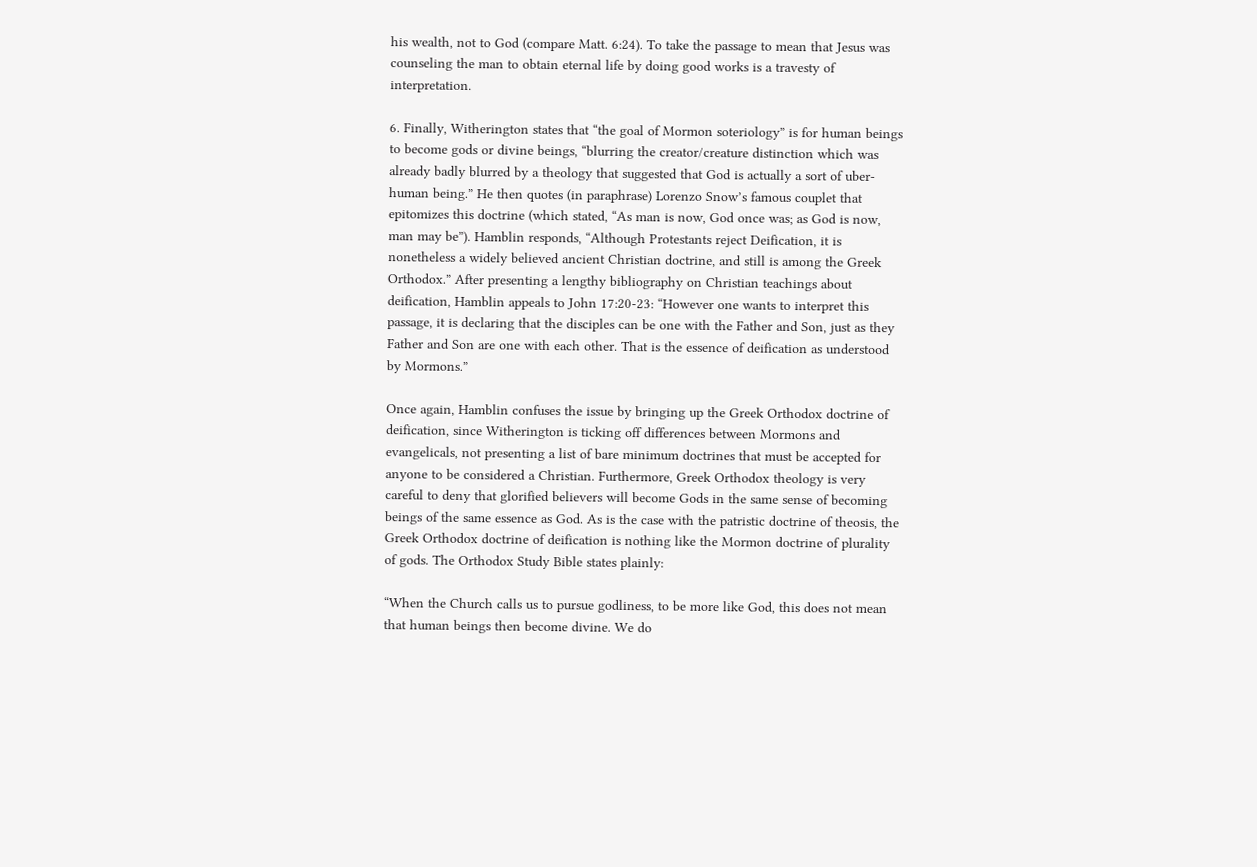his wealth, not to God (compare Matt. 6:24). To take the passage to mean that Jesus was counseling the man to obtain eternal life by doing good works is a travesty of interpretation.

6. Finally, Witherington states that “the goal of Mormon soteriology” is for human beings to become gods or divine beings, “blurring the creator/creature distinction which was already badly blurred by a theology that suggested that God is actually a sort of uber-human being.” He then quotes (in paraphrase) Lorenzo Snow’s famous couplet that epitomizes this doctrine (which stated, “As man is now, God once was; as God is now, man may be”). Hamblin responds, “Although Protestants reject Deification, it is nonetheless a widely believed ancient Christian doctrine, and still is among the Greek Orthodox.” After presenting a lengthy bibliography on Christian teachings about deification, Hamblin appeals to John 17:20-23: “However one wants to interpret this passage, it is declaring that the disciples can be one with the Father and Son, just as they Father and Son are one with each other. That is the essence of deification as understood by Mormons.”

Once again, Hamblin confuses the issue by bringing up the Greek Orthodox doctrine of deification, since Witherington is ticking off differences between Mormons and evangelicals, not presenting a list of bare minimum doctrines that must be accepted for anyone to be considered a Christian. Furthermore, Greek Orthodox theology is very careful to deny that glorified believers will become Gods in the same sense of becoming beings of the same essence as God. As is the case with the patristic doctrine of theosis, the Greek Orthodox doctrine of deification is nothing like the Mormon doctrine of plurality of gods. The Orthodox Study Bible states plainly:

“When the Church calls us to pursue godliness, to be more like God, this does not mean that human beings then become divine. We do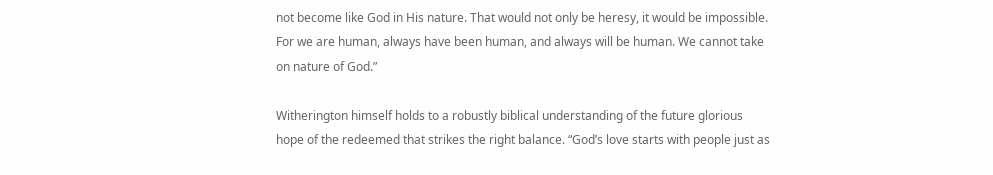not become like God in His nature. That would not only be heresy, it would be impossible. For we are human, always have been human, and always will be human. We cannot take on nature of God.”

Witherington himself holds to a robustly biblical understanding of the future glorious hope of the redeemed that strikes the right balance. “God’s love starts with people just as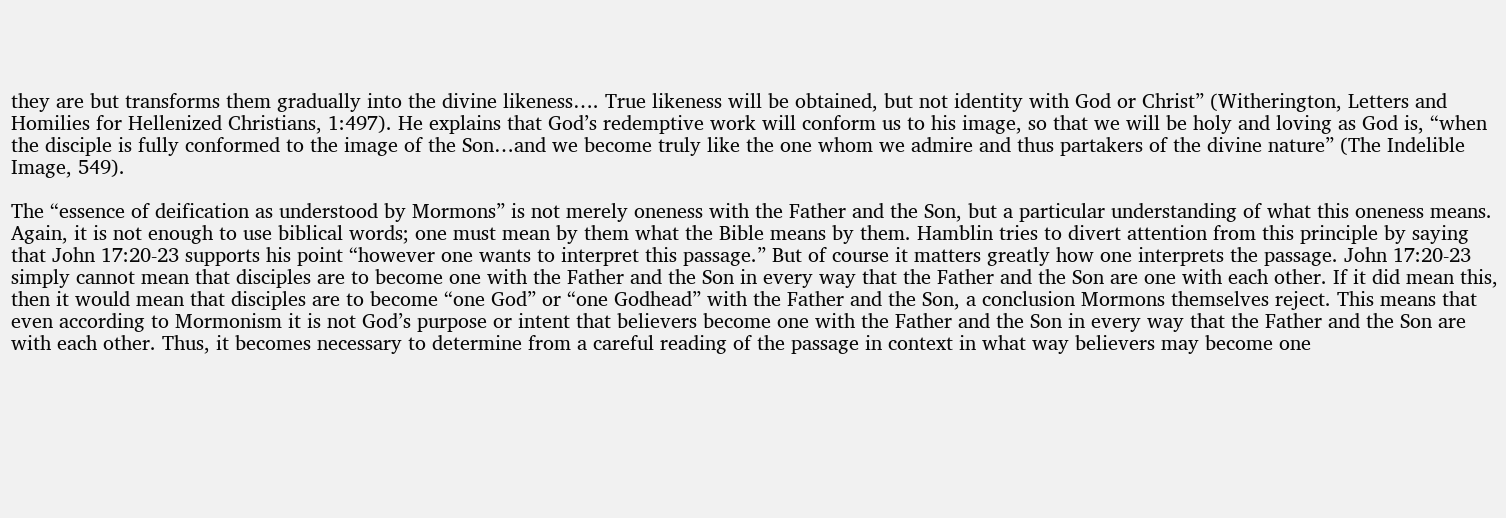they are but transforms them gradually into the divine likeness…. True likeness will be obtained, but not identity with God or Christ” (Witherington, Letters and Homilies for Hellenized Christians, 1:497). He explains that God’s redemptive work will conform us to his image, so that we will be holy and loving as God is, “when the disciple is fully conformed to the image of the Son…and we become truly like the one whom we admire and thus partakers of the divine nature” (The Indelible Image, 549).

The “essence of deification as understood by Mormons” is not merely oneness with the Father and the Son, but a particular understanding of what this oneness means. Again, it is not enough to use biblical words; one must mean by them what the Bible means by them. Hamblin tries to divert attention from this principle by saying that John 17:20-23 supports his point “however one wants to interpret this passage.” But of course it matters greatly how one interprets the passage. John 17:20-23 simply cannot mean that disciples are to become one with the Father and the Son in every way that the Father and the Son are one with each other. If it did mean this, then it would mean that disciples are to become “one God” or “one Godhead” with the Father and the Son, a conclusion Mormons themselves reject. This means that even according to Mormonism it is not God’s purpose or intent that believers become one with the Father and the Son in every way that the Father and the Son are with each other. Thus, it becomes necessary to determine from a careful reading of the passage in context in what way believers may become one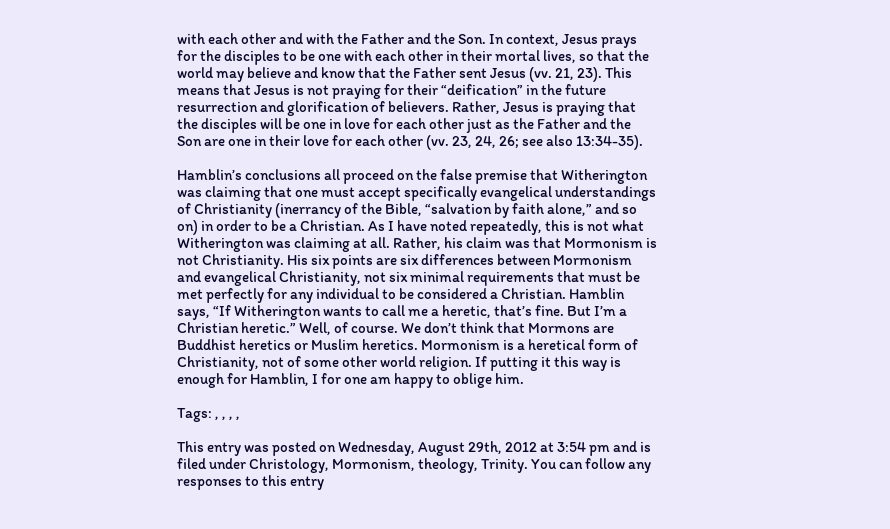with each other and with the Father and the Son. In context, Jesus prays for the disciples to be one with each other in their mortal lives, so that the world may believe and know that the Father sent Jesus (vv. 21, 23). This means that Jesus is not praying for their “deification” in the future resurrection and glorification of believers. Rather, Jesus is praying that the disciples will be one in love for each other just as the Father and the Son are one in their love for each other (vv. 23, 24, 26; see also 13:34-35).

Hamblin’s conclusions all proceed on the false premise that Witherington was claiming that one must accept specifically evangelical understandings of Christianity (inerrancy of the Bible, “salvation by faith alone,” and so on) in order to be a Christian. As I have noted repeatedly, this is not what Witherington was claiming at all. Rather, his claim was that Mormonism is not Christianity. His six points are six differences between Mormonism and evangelical Christianity, not six minimal requirements that must be met perfectly for any individual to be considered a Christian. Hamblin says, “If Witherington wants to call me a heretic, that’s fine. But I’m a Christian heretic.” Well, of course. We don’t think that Mormons are Buddhist heretics or Muslim heretics. Mormonism is a heretical form of Christianity, not of some other world religion. If putting it this way is enough for Hamblin, I for one am happy to oblige him.

Tags: , , , ,

This entry was posted on Wednesday, August 29th, 2012 at 3:54 pm and is filed under Christology, Mormonism, theology, Trinity. You can follow any responses to this entry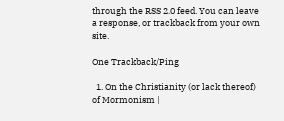through the RSS 2.0 feed. You can leave a response, or trackback from your own site.

One Trackback/Ping

  1. On the Christianity (or lack thereof) of Mormonism |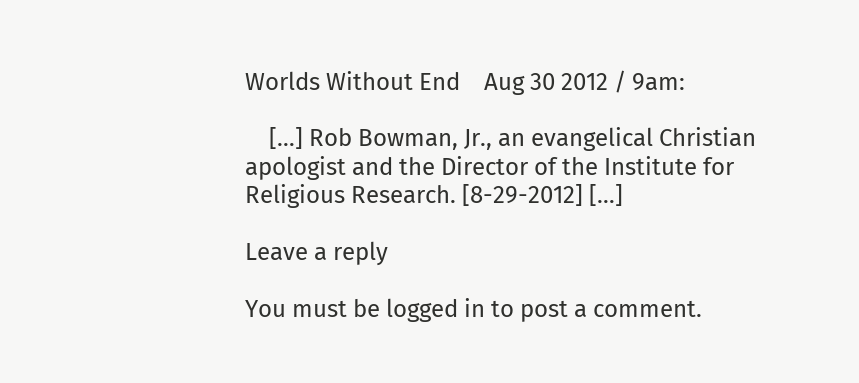Worlds Without End    Aug 30 2012 / 9am:

    […] Rob Bowman, Jr., an evangelical Christian apologist and the Director of the Institute for Religious Research. [8-29-2012] […]

Leave a reply

You must be logged in to post a comment.